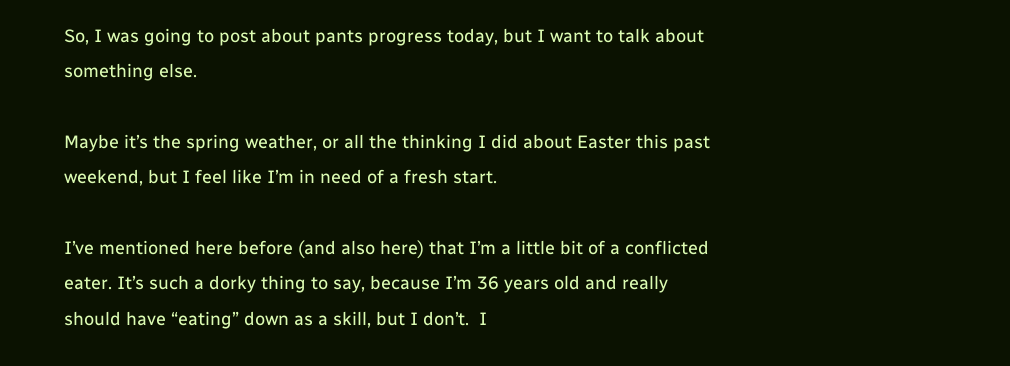So, I was going to post about pants progress today, but I want to talk about something else.

Maybe it’s the spring weather, or all the thinking I did about Easter this past weekend, but I feel like I’m in need of a fresh start.

I’ve mentioned here before (and also here) that I’m a little bit of a conflicted eater. It’s such a dorky thing to say, because I’m 36 years old and really should have “eating” down as a skill, but I don’t.  I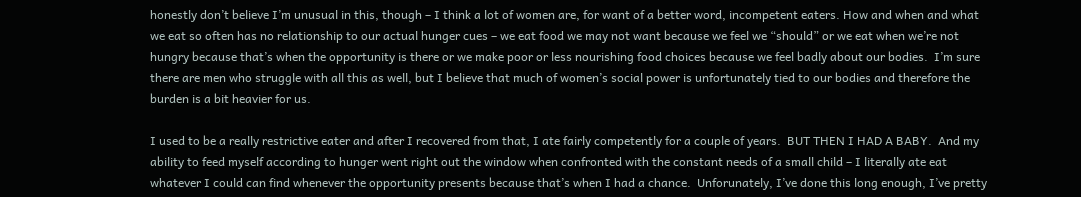honestly don’t believe I’m unusual in this, though – I think a lot of women are, for want of a better word, incompetent eaters. How and when and what we eat so often has no relationship to our actual hunger cues – we eat food we may not want because we feel we “should” or we eat when we’re not hungry because that’s when the opportunity is there or we make poor or less nourishing food choices because we feel badly about our bodies.  I’m sure there are men who struggle with all this as well, but I believe that much of women’s social power is unfortunately tied to our bodies and therefore the burden is a bit heavier for us.

I used to be a really restrictive eater and after I recovered from that, I ate fairly competently for a couple of years.  BUT THEN I HAD A BABY.  And my ability to feed myself according to hunger went right out the window when confronted with the constant needs of a small child – I literally ate eat whatever I could can find whenever the opportunity presents because that’s when I had a chance.  Unforunately, I’ve done this long enough, I’ve pretty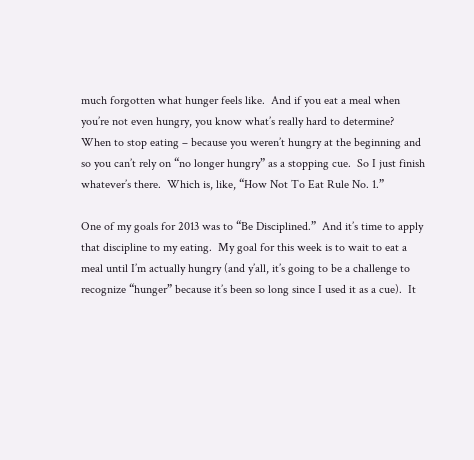much forgotten what hunger feels like.  And if you eat a meal when you’re not even hungry, you know what’s really hard to determine?  When to stop eating – because you weren’t hungry at the beginning and so you can’t rely on “no longer hungry” as a stopping cue.  So I just finish whatever’s there.  Which is, like, “How Not To Eat Rule No. 1.”

One of my goals for 2013 was to “Be Disciplined.”  And it’s time to apply that discipline to my eating.  My goal for this week is to wait to eat a meal until I’m actually hungry (and y’all, it’s going to be a challenge to recognize “hunger” because it’s been so long since I used it as a cue).  It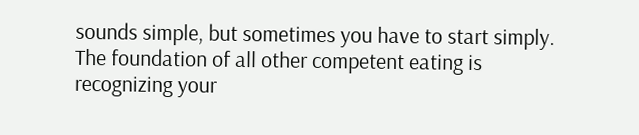sounds simple, but sometimes you have to start simply.  The foundation of all other competent eating is recognizing your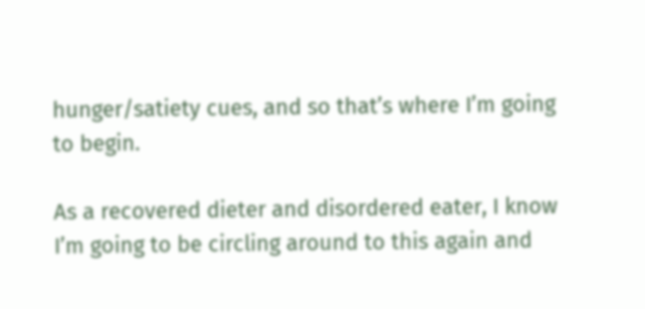hunger/satiety cues, and so that’s where I’m going to begin.

As a recovered dieter and disordered eater, I know I’m going to be circling around to this again and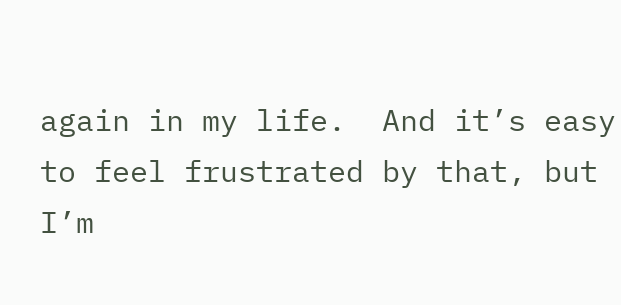again in my life.  And it’s easy to feel frustrated by that, but I’m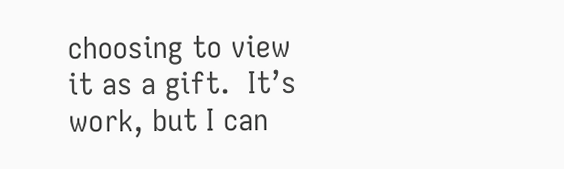choosing to view it as a gift.  It’s work, but I can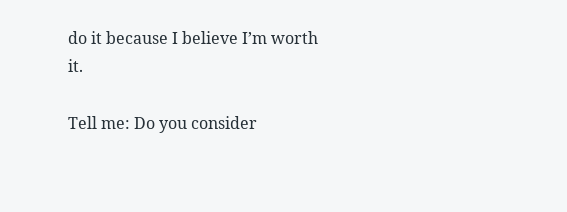do it because I believe I’m worth it.

Tell me: Do you consider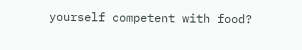yourself competent with food?